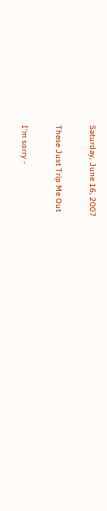Saturday, June 16, 2007

These Just Trip Me Out

I'm sorry -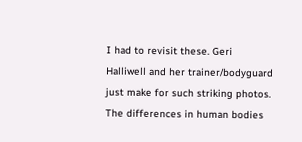I had to revisit these. Geri Halliwell and her trainer/bodyguard just make for such striking photos. The differences in human bodies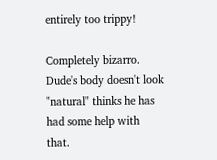entirely too trippy!

Completely bizarro. Dude's body doesn't look "natural" thinks he has had some help with that.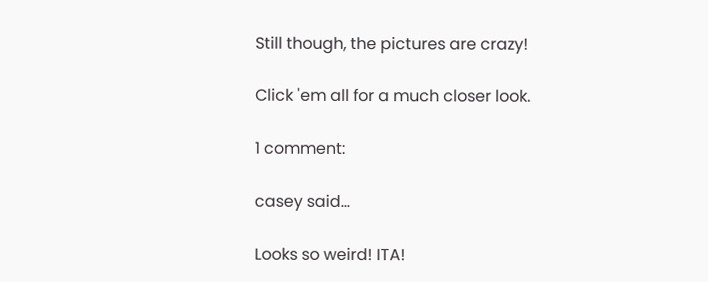Still though, the pictures are crazy!

Click 'em all for a much closer look.

1 comment:

casey said...

Looks so weird! ITA!